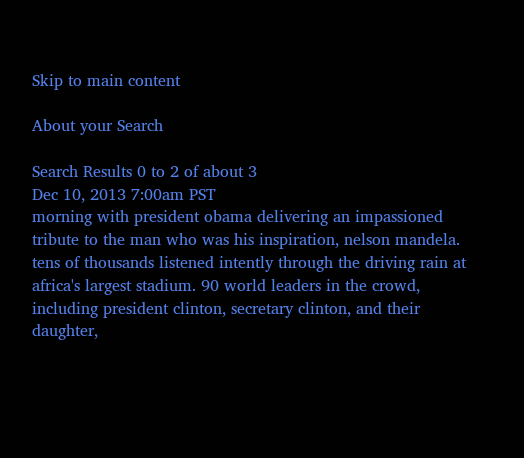Skip to main content

About your Search

Search Results 0 to 2 of about 3
Dec 10, 2013 7:00am PST
morning with president obama delivering an impassioned tribute to the man who was his inspiration, nelson mandela. tens of thousands listened intently through the driving rain at africa's largest stadium. 90 world leaders in the crowd, including president clinton, secretary clinton, and their daughter,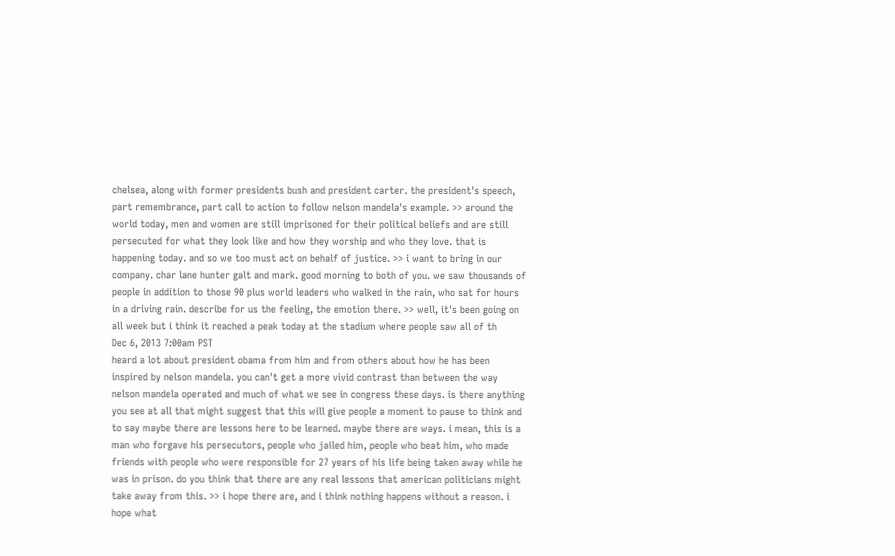chelsea, along with former presidents bush and president carter. the president's speech, part remembrance, part call to action to follow nelson mandela's example. >> around the world today, men and women are still imprisoned for their political beliefs and are still persecuted for what they look like and how they worship and who they love. that is happening today. and so we too must act on behalf of justice. >> i want to bring in our company. char lane hunter galt and mark. good morning to both of you. we saw thousands of people in addition to those 90 plus world leaders who walked in the rain, who sat for hours in a driving rain. describe for us the feeling, the emotion there. >> well, it's been going on all week but i think it reached a peak today at the stadium where people saw all of th
Dec 6, 2013 7:00am PST
heard a lot about president obama from him and from others about how he has been inspired by nelson mandela. you can't get a more vivid contrast than between the way nelson mandela operated and much of what we see in congress these days. is there anything you see at all that might suggest that this will give people a moment to pause to think and to say maybe there are lessons here to be learned. maybe there are ways. i mean, this is a man who forgave his persecutors, people who jailed him, people who beat him, who made friends with people who were responsible for 27 years of his life being taken away while he was in prison. do you think that there are any real lessons that american politicians might take away from this. >> i hope there are, and i think nothing happens without a reason. i hope what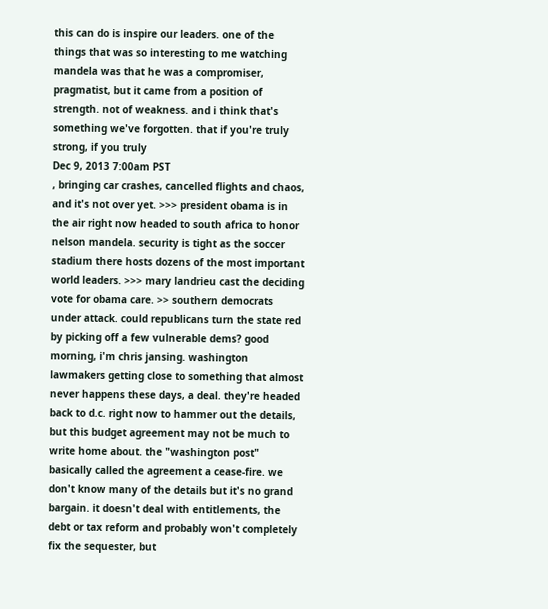this can do is inspire our leaders. one of the things that was so interesting to me watching mandela was that he was a compromiser, pragmatist, but it came from a position of strength. not of weakness. and i think that's something we've forgotten. that if you're truly strong, if you truly
Dec 9, 2013 7:00am PST
, bringing car crashes, cancelled flights and chaos, and it's not over yet. >>> president obama is in the air right now headed to south africa to honor nelson mandela. security is tight as the soccer stadium there hosts dozens of the most important world leaders. >>> mary landrieu cast the deciding vote for obama care. >> southern democrats under attack. could republicans turn the state red by picking off a few vulnerable dems? good morning, i'm chris jansing. washington lawmakers getting close to something that almost never happens these days, a deal. they're headed back to d.c. right now to hammer out the details, but this budget agreement may not be much to write home about. the "washington post" basically called the agreement a cease-fire. we don't know many of the details but it's no grand bargain. it doesn't deal with entitlements, the debt or tax reform and probably won't completely fix the sequester, but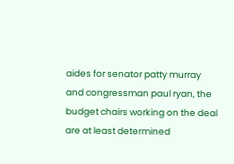aides for senator patty murray and congressman paul ryan, the budget chairs working on the deal are at least determined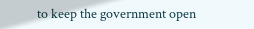to keep the government open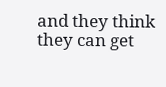and they think they can get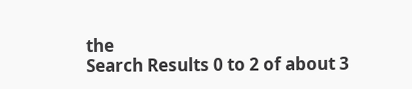the
Search Results 0 to 2 of about 3